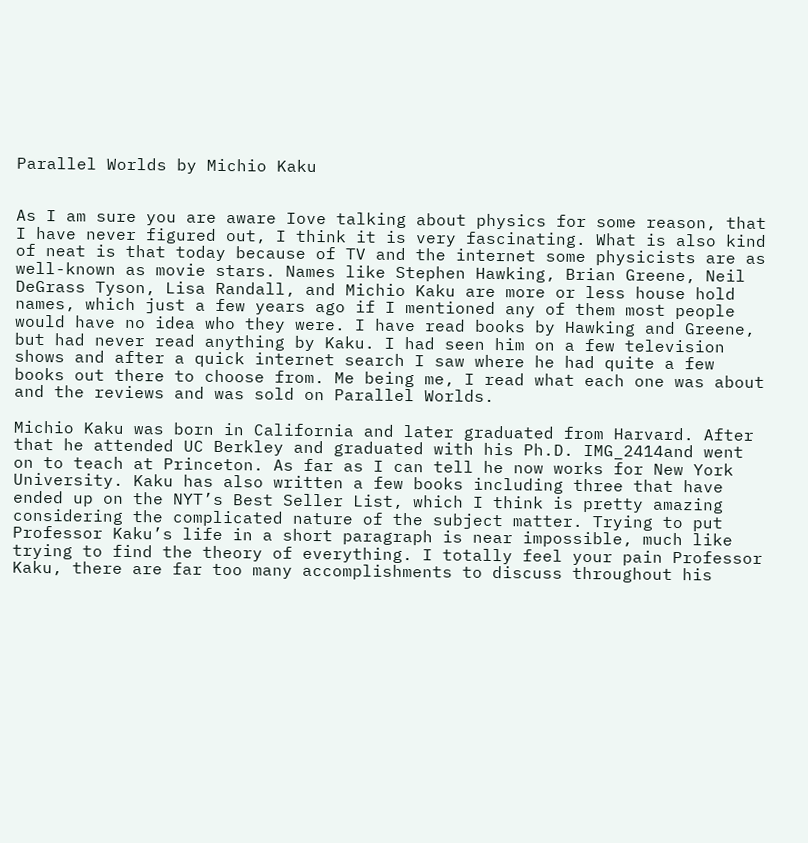Parallel Worlds by Michio Kaku


As I am sure you are aware Iove talking about physics for some reason, that I have never figured out, I think it is very fascinating. What is also kind of neat is that today because of TV and the internet some physicists are as well-known as movie stars. Names like Stephen Hawking, Brian Greene, Neil DeGrass Tyson, Lisa Randall, and Michio Kaku are more or less house hold names, which just a few years ago if I mentioned any of them most people would have no idea who they were. I have read books by Hawking and Greene, but had never read anything by Kaku. I had seen him on a few television shows and after a quick internet search I saw where he had quite a few books out there to choose from. Me being me, I read what each one was about and the reviews and was sold on Parallel Worlds.

Michio Kaku was born in California and later graduated from Harvard. After that he attended UC Berkley and graduated with his Ph.D. IMG_2414and went on to teach at Princeton. As far as I can tell he now works for New York University. Kaku has also written a few books including three that have ended up on the NYT’s Best Seller List, which I think is pretty amazing considering the complicated nature of the subject matter. Trying to put Professor Kaku’s life in a short paragraph is near impossible, much like trying to find the theory of everything. I totally feel your pain Professor Kaku, there are far too many accomplishments to discuss throughout his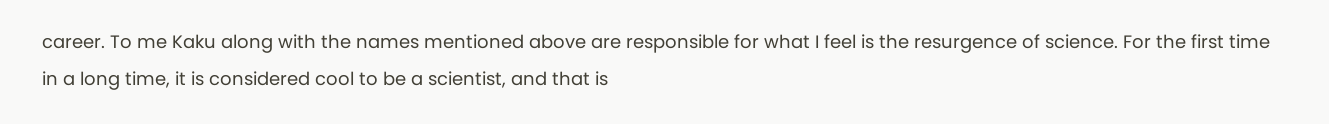career. To me Kaku along with the names mentioned above are responsible for what I feel is the resurgence of science. For the first time in a long time, it is considered cool to be a scientist, and that is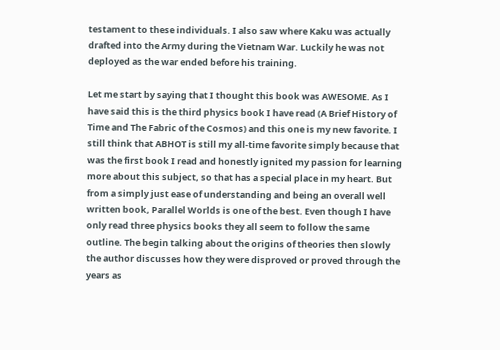testament to these individuals. I also saw where Kaku was actually drafted into the Army during the Vietnam War. Luckily he was not deployed as the war ended before his training.

Let me start by saying that I thought this book was AWESOME. As I have said this is the third physics book I have read (A Brief History of Time and The Fabric of the Cosmos) and this one is my new favorite. I still think that ABHOT is still my all-time favorite simply because that was the first book I read and honestly ignited my passion for learning more about this subject, so that has a special place in my heart. But from a simply just ease of understanding and being an overall well written book, Parallel Worlds is one of the best. Even though I have only read three physics books they all seem to follow the same outline. The begin talking about the origins of theories then slowly the author discusses how they were disproved or proved through the years as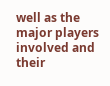well as the major players involved and their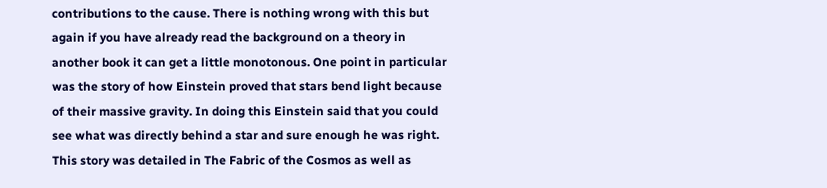contributions to the cause. There is nothing wrong with this but again if you have already read the background on a theory in another book it can get a little monotonous. One point in particular was the story of how Einstein proved that stars bend light because of their massive gravity. In doing this Einstein said that you could see what was directly behind a star and sure enough he was right. This story was detailed in The Fabric of the Cosmos as well as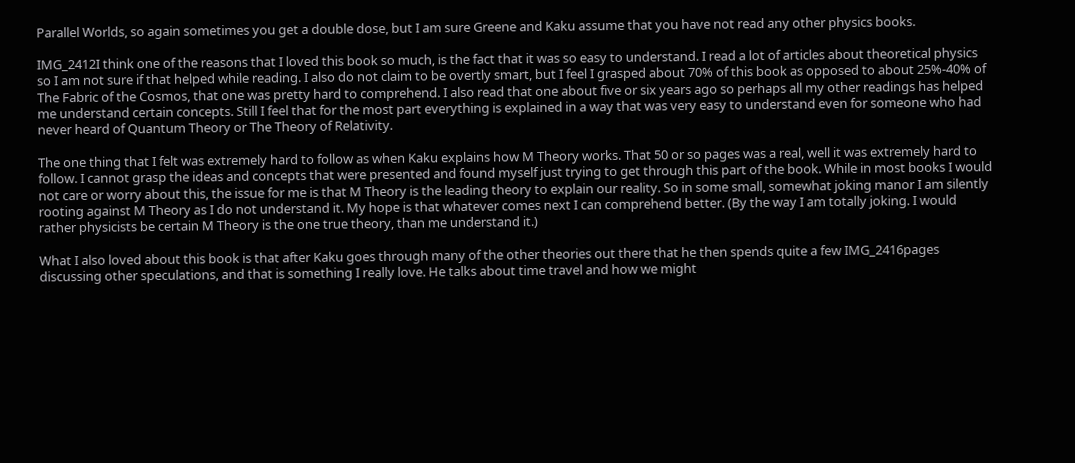Parallel Worlds, so again sometimes you get a double dose, but I am sure Greene and Kaku assume that you have not read any other physics books.

IMG_2412I think one of the reasons that I loved this book so much, is the fact that it was so easy to understand. I read a lot of articles about theoretical physics so I am not sure if that helped while reading. I also do not claim to be overtly smart, but I feel I grasped about 70% of this book as opposed to about 25%-40% of The Fabric of the Cosmos, that one was pretty hard to comprehend. I also read that one about five or six years ago so perhaps all my other readings has helped me understand certain concepts. Still I feel that for the most part everything is explained in a way that was very easy to understand even for someone who had never heard of Quantum Theory or The Theory of Relativity.

The one thing that I felt was extremely hard to follow as when Kaku explains how M Theory works. That 50 or so pages was a real, well it was extremely hard to follow. I cannot grasp the ideas and concepts that were presented and found myself just trying to get through this part of the book. While in most books I would not care or worry about this, the issue for me is that M Theory is the leading theory to explain our reality. So in some small, somewhat joking manor I am silently rooting against M Theory as I do not understand it. My hope is that whatever comes next I can comprehend better. (By the way I am totally joking. I would rather physicists be certain M Theory is the one true theory, than me understand it.)

What I also loved about this book is that after Kaku goes through many of the other theories out there that he then spends quite a few IMG_2416pages discussing other speculations, and that is something I really love. He talks about time travel and how we might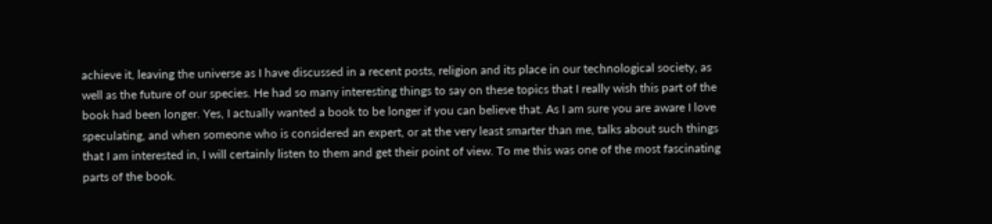achieve it, leaving the universe as I have discussed in a recent posts, religion and its place in our technological society, as well as the future of our species. He had so many interesting things to say on these topics that I really wish this part of the book had been longer. Yes, I actually wanted a book to be longer if you can believe that. As I am sure you are aware I love speculating, and when someone who is considered an expert, or at the very least smarter than me, talks about such things that I am interested in, I will certainly listen to them and get their point of view. To me this was one of the most fascinating parts of the book.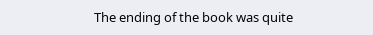The ending of the book was quite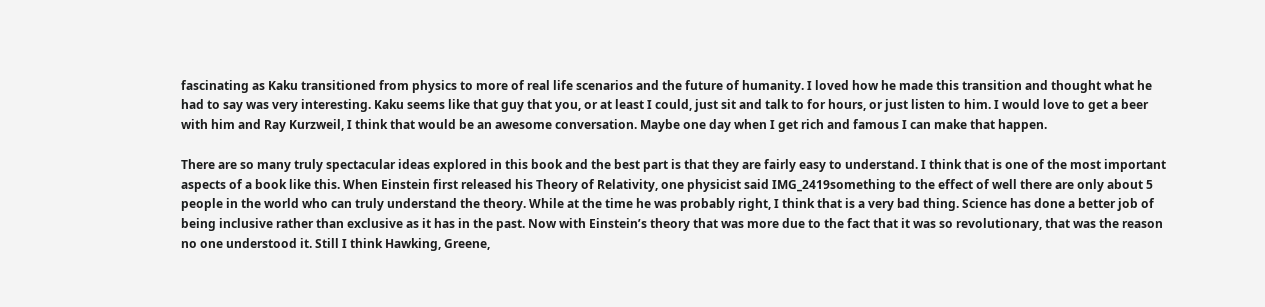fascinating as Kaku transitioned from physics to more of real life scenarios and the future of humanity. I loved how he made this transition and thought what he had to say was very interesting. Kaku seems like that guy that you, or at least I could, just sit and talk to for hours, or just listen to him. I would love to get a beer with him and Ray Kurzweil, I think that would be an awesome conversation. Maybe one day when I get rich and famous I can make that happen.

There are so many truly spectacular ideas explored in this book and the best part is that they are fairly easy to understand. I think that is one of the most important aspects of a book like this. When Einstein first released his Theory of Relativity, one physicist said IMG_2419something to the effect of well there are only about 5 people in the world who can truly understand the theory. While at the time he was probably right, I think that is a very bad thing. Science has done a better job of being inclusive rather than exclusive as it has in the past. Now with Einstein’s theory that was more due to the fact that it was so revolutionary, that was the reason no one understood it. Still I think Hawking, Greene,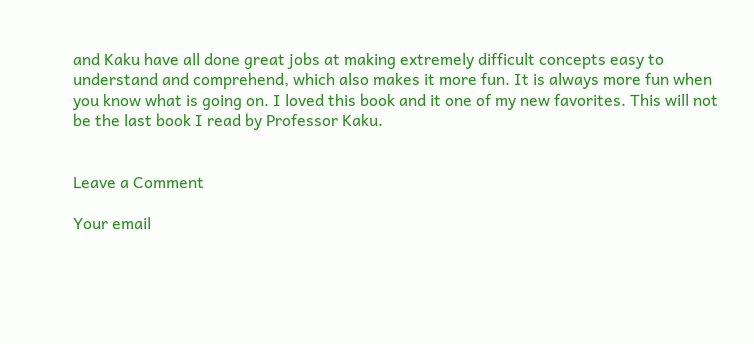and Kaku have all done great jobs at making extremely difficult concepts easy to understand and comprehend, which also makes it more fun. It is always more fun when you know what is going on. I loved this book and it one of my new favorites. This will not be the last book I read by Professor Kaku.


Leave a Comment

Your email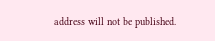address will not be published.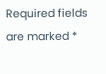Required fields are marked *